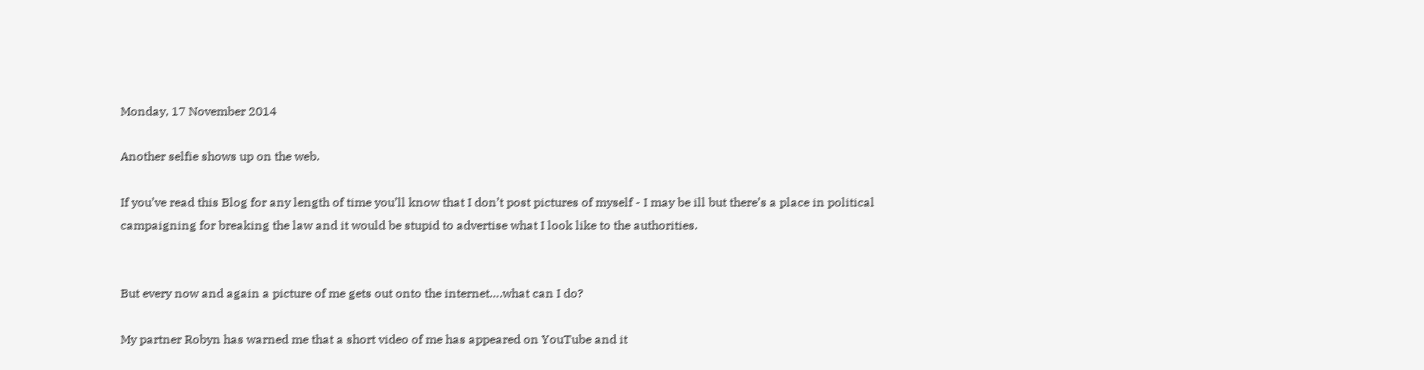Monday, 17 November 2014

Another selfie shows up on the web.

If you’ve read this Blog for any length of time you’ll know that I don’t post pictures of myself - I may be ill but there’s a place in political campaigning for breaking the law and it would be stupid to advertise what I look like to the authorities.


But every now and again a picture of me gets out onto the internet….what can I do?

My partner Robyn has warned me that a short video of me has appeared on YouTube and it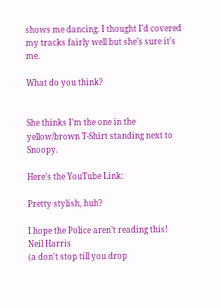shows me dancing. I thought I’d covered my tracks fairly well but she’s sure it’s me.

What do you think?


She thinks I’m the one in the yellow/brown T-Shirt standing next to Snoopy.

Here’s the YouTube Link:

Pretty stylish, huh?

I hope the Police aren’t reading this!
Neil Harris
(a don't stop till you drop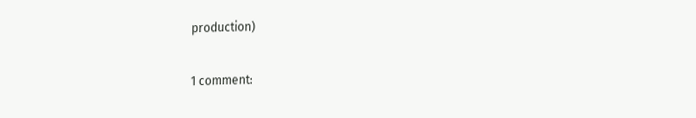production)

1 comment: